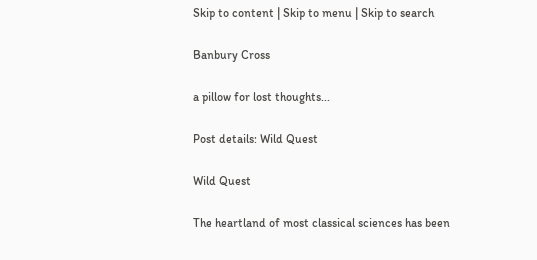Skip to content | Skip to menu | Skip to search

Banbury Cross

a pillow for lost thoughts...

Post details: Wild Quest

Wild Quest

The heartland of most classical sciences has been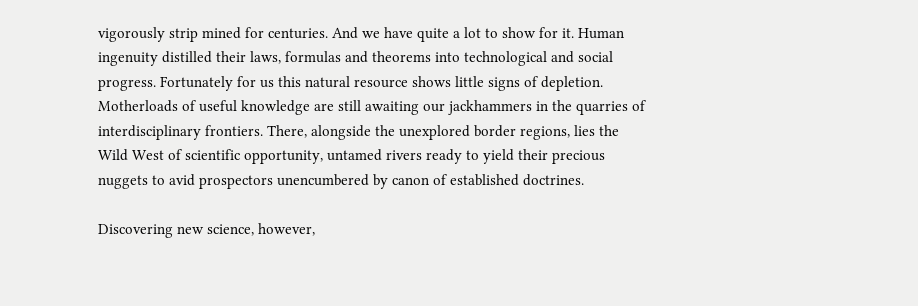vigorously strip mined for centuries. And we have quite a lot to show for it. Human ingenuity distilled their laws, formulas and theorems into technological and social progress. Fortunately for us this natural resource shows little signs of depletion. Motherloads of useful knowledge are still awaiting our jackhammers in the quarries of interdisciplinary frontiers. There, alongside the unexplored border regions, lies the Wild West of scientific opportunity, untamed rivers ready to yield their precious nuggets to avid prospectors unencumbered by canon of established doctrines.

Discovering new science, however,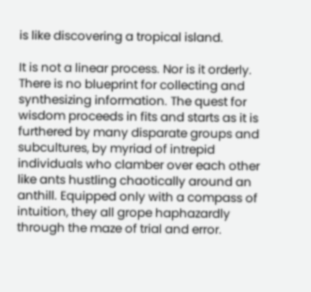is like discovering a tropical island.

It is not a linear process. Nor is it orderly. There is no blueprint for collecting and synthesizing information. The quest for wisdom proceeds in fits and starts as it is furthered by many disparate groups and subcultures, by myriad of intrepid individuals who clamber over each other like ants hustling chaotically around an anthill. Equipped only with a compass of intuition, they all grope haphazardly through the maze of trial and error.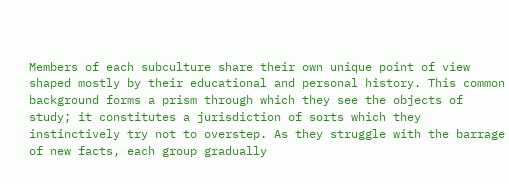Members of each subculture share their own unique point of view shaped mostly by their educational and personal history. This common background forms a prism through which they see the objects of study; it constitutes a jurisdiction of sorts which they instinctively try not to overstep. As they struggle with the barrage of new facts, each group gradually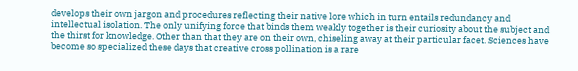develops their own jargon and procedures reflecting their native lore which in turn entails redundancy and intellectual isolation. The only unifying force that binds them weakly together is their curiosity about the subject and the thirst for knowledge. Other than that they are on their own, chiseling away at their particular facet. Sciences have become so specialized these days that creative cross pollination is a rare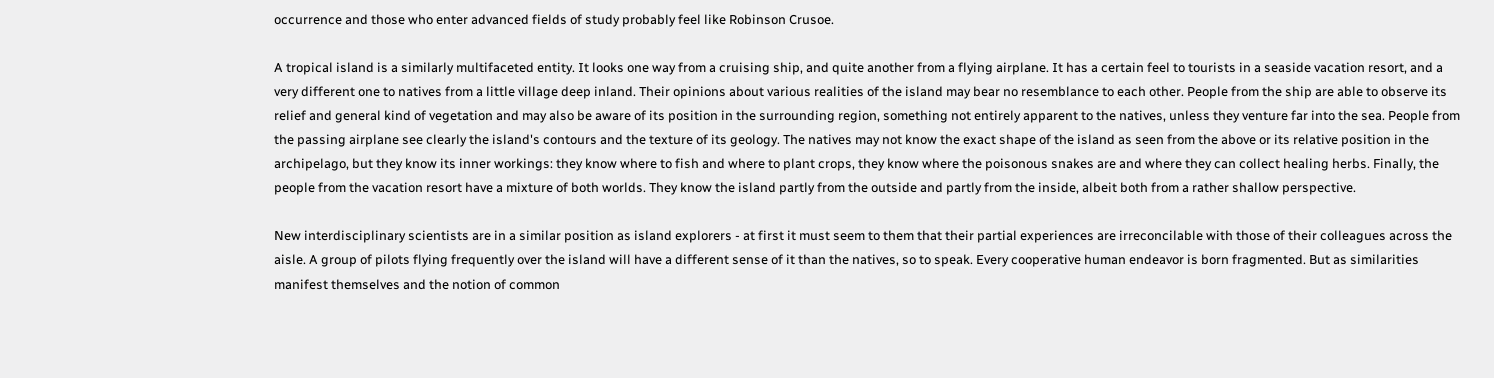occurrence and those who enter advanced fields of study probably feel like Robinson Crusoe.

A tropical island is a similarly multifaceted entity. It looks one way from a cruising ship, and quite another from a flying airplane. It has a certain feel to tourists in a seaside vacation resort, and a very different one to natives from a little village deep inland. Their opinions about various realities of the island may bear no resemblance to each other. People from the ship are able to observe its relief and general kind of vegetation and may also be aware of its position in the surrounding region, something not entirely apparent to the natives, unless they venture far into the sea. People from the passing airplane see clearly the island's contours and the texture of its geology. The natives may not know the exact shape of the island as seen from the above or its relative position in the archipelago, but they know its inner workings: they know where to fish and where to plant crops, they know where the poisonous snakes are and where they can collect healing herbs. Finally, the people from the vacation resort have a mixture of both worlds. They know the island partly from the outside and partly from the inside, albeit both from a rather shallow perspective.

New interdisciplinary scientists are in a similar position as island explorers - at first it must seem to them that their partial experiences are irreconcilable with those of their colleagues across the aisle. A group of pilots flying frequently over the island will have a different sense of it than the natives, so to speak. Every cooperative human endeavor is born fragmented. But as similarities manifest themselves and the notion of common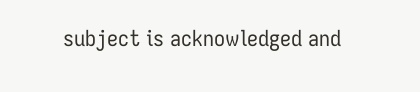subject is acknowledged and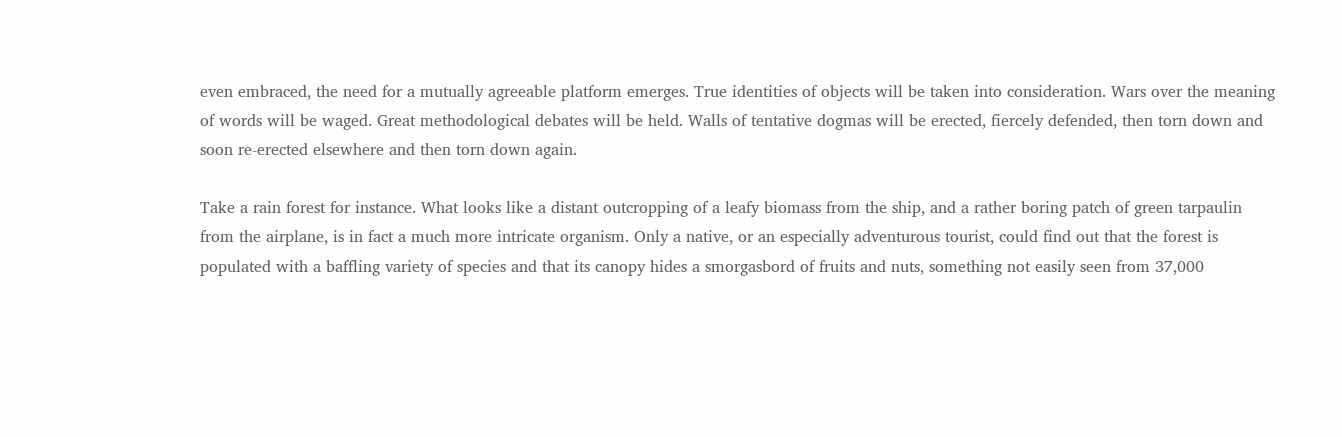even embraced, the need for a mutually agreeable platform emerges. True identities of objects will be taken into consideration. Wars over the meaning of words will be waged. Great methodological debates will be held. Walls of tentative dogmas will be erected, fiercely defended, then torn down and soon re-erected elsewhere and then torn down again.

Take a rain forest for instance. What looks like a distant outcropping of a leafy biomass from the ship, and a rather boring patch of green tarpaulin from the airplane, is in fact a much more intricate organism. Only a native, or an especially adventurous tourist, could find out that the forest is populated with a baffling variety of species and that its canopy hides a smorgasbord of fruits and nuts, something not easily seen from 37,000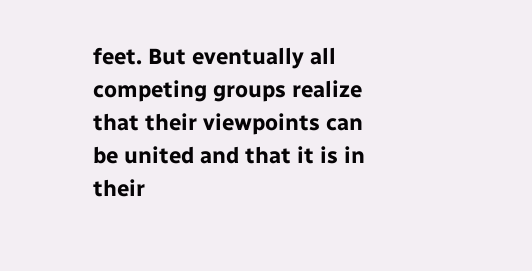feet. But eventually all competing groups realize that their viewpoints can be united and that it is in their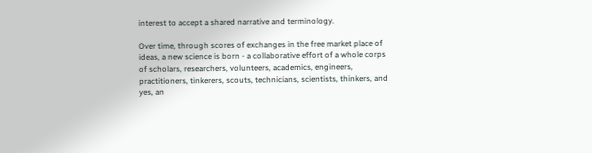interest to accept a shared narrative and terminology.

Over time, through scores of exchanges in the free market place of ideas, a new science is born - a collaborative effort of a whole corps of scholars, researchers, volunteers, academics, engineers, practitioners, tinkerers, scouts, technicians, scientists, thinkers, and yes, an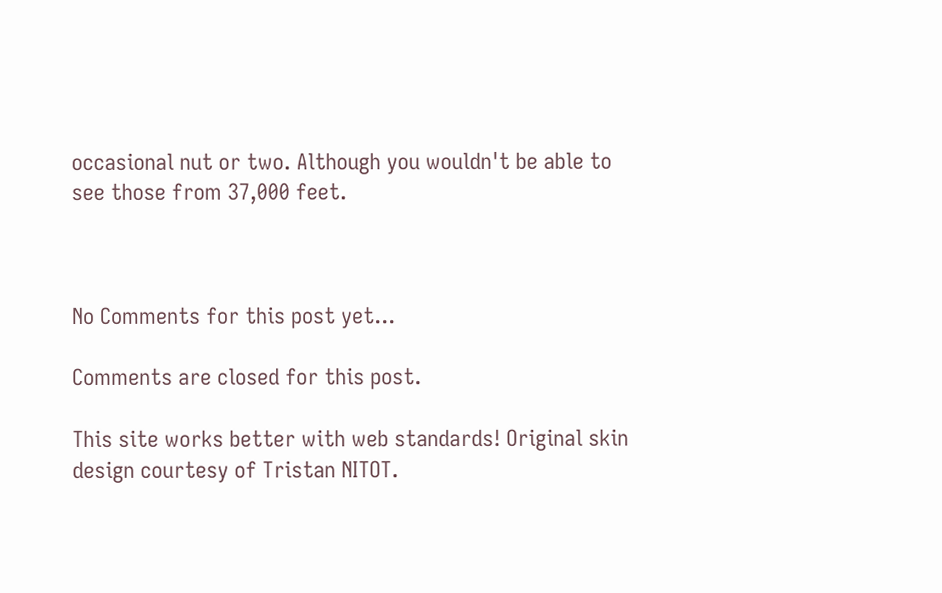occasional nut or two. Although you wouldn't be able to see those from 37,000 feet.



No Comments for this post yet...

Comments are closed for this post.

This site works better with web standards! Original skin design courtesy of Tristan NITOT.